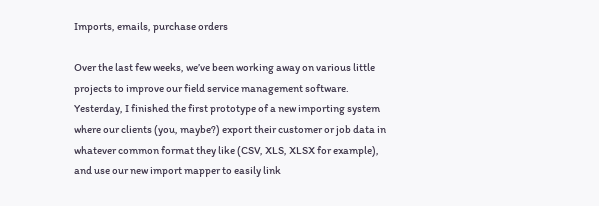Imports, emails, purchase orders

Over the last few weeks, we’ve been working away on various little projects to improve our field service management software.
Yesterday, I finished the first prototype of a new importing system where our clients (you, maybe?) export their customer or job data in whatever common format they like (CSV, XLS, XLSX for example), and use our new import mapper to easily link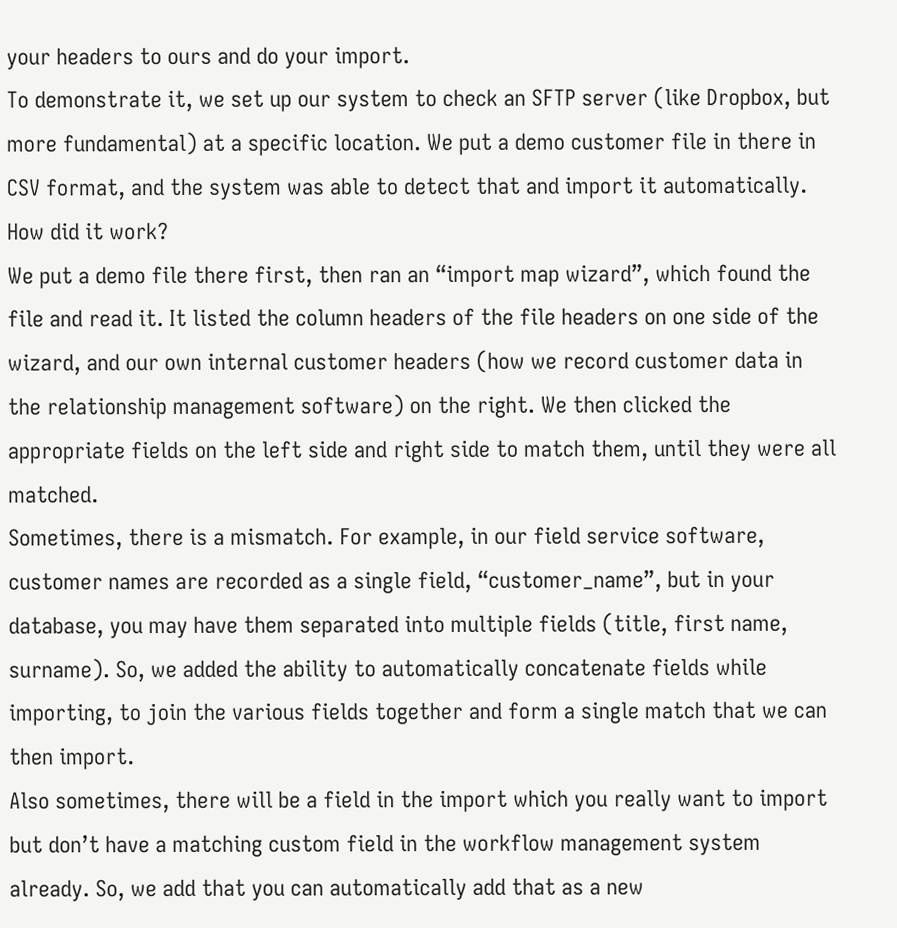your headers to ours and do your import.
To demonstrate it, we set up our system to check an SFTP server (like Dropbox, but more fundamental) at a specific location. We put a demo customer file in there in CSV format, and the system was able to detect that and import it automatically.
How did it work?
We put a demo file there first, then ran an “import map wizard”, which found the file and read it. It listed the column headers of the file headers on one side of the wizard, and our own internal customer headers (how we record customer data in the relationship management software) on the right. We then clicked the appropriate fields on the left side and right side to match them, until they were all matched.
Sometimes, there is a mismatch. For example, in our field service software, customer names are recorded as a single field, “customer_name”, but in your database, you may have them separated into multiple fields (title, first name, surname). So, we added the ability to automatically concatenate fields while importing, to join the various fields together and form a single match that we can then import.
Also sometimes, there will be a field in the import which you really want to import but don’t have a matching custom field in the workflow management system already. So, we add that you can automatically add that as a new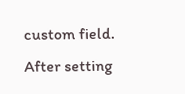custom field.
After setting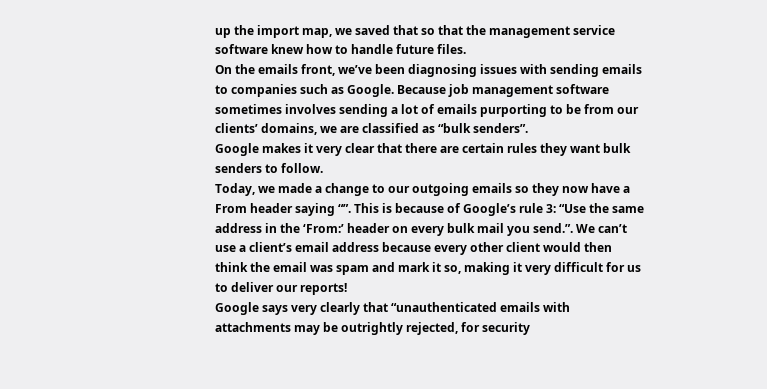up the import map, we saved that so that the management service software knew how to handle future files.
On the emails front, we’ve been diagnosing issues with sending emails to companies such as Google. Because job management software sometimes involves sending a lot of emails purporting to be from our clients’ domains, we are classified as “bulk senders”.
Google makes it very clear that there are certain rules they want bulk senders to follow.
Today, we made a change to our outgoing emails so they now have a From header saying “”. This is because of Google’s rule 3: “Use the same address in the ‘From:’ header on every bulk mail you send.”. We can’t use a client’s email address because every other client would then think the email was spam and mark it so, making it very difficult for us to deliver our reports!
Google says very clearly that “unauthenticated emails with attachments may be outrightly rejected, for security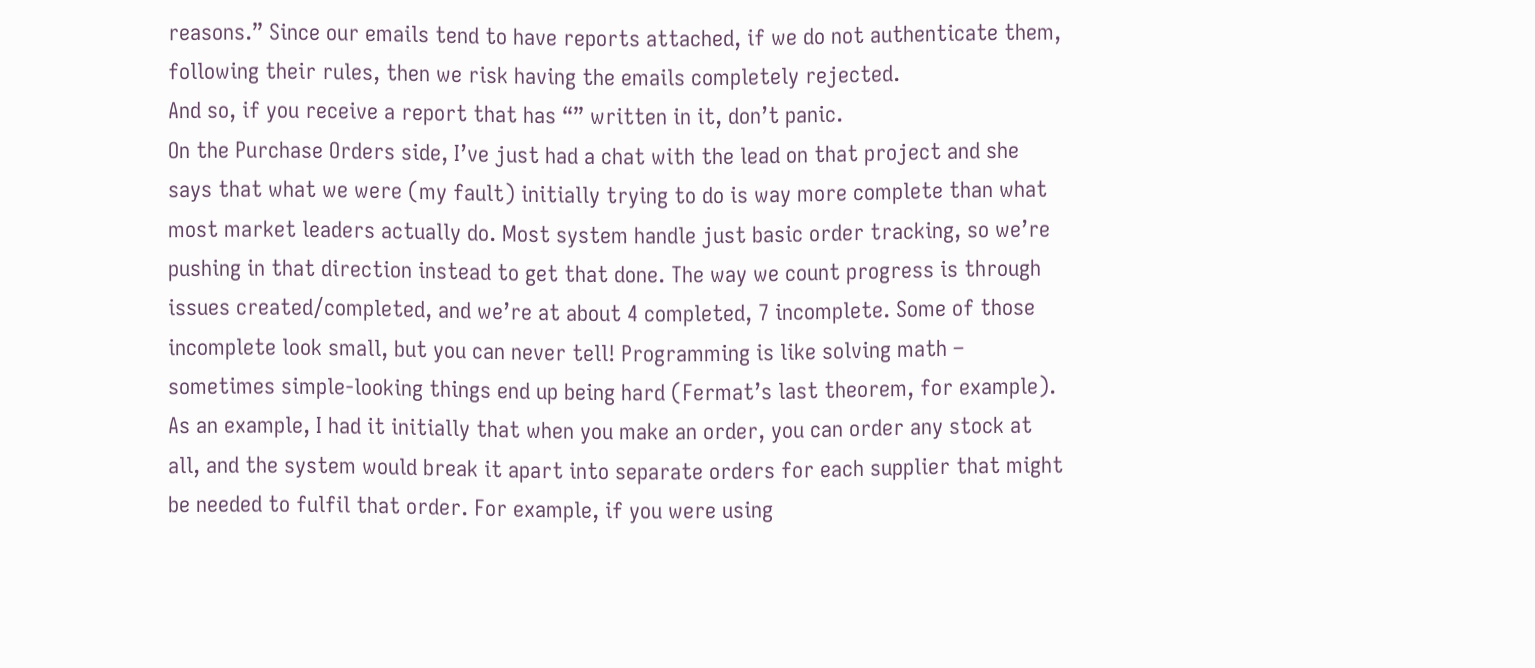reasons.” Since our emails tend to have reports attached, if we do not authenticate them, following their rules, then we risk having the emails completely rejected.
And so, if you receive a report that has “” written in it, don’t panic.
On the Purchase Orders side, I’ve just had a chat with the lead on that project and she says that what we were (my fault) initially trying to do is way more complete than what most market leaders actually do. Most system handle just basic order tracking, so we’re pushing in that direction instead to get that done. The way we count progress is through issues created/completed, and we’re at about 4 completed, 7 incomplete. Some of those incomplete look small, but you can never tell! Programming is like solving math – sometimes simple-looking things end up being hard (Fermat’s last theorem, for example).
As an example, I had it initially that when you make an order, you can order any stock at all, and the system would break it apart into separate orders for each supplier that might be needed to fulfil that order. For example, if you were using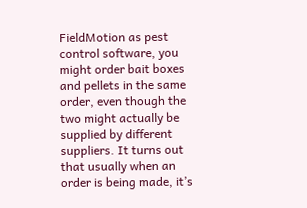FieldMotion as pest control software, you might order bait boxes and pellets in the same order, even though the two might actually be supplied by different suppliers. It turns out that usually when an order is being made, it’s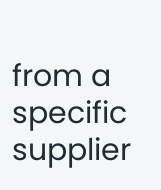from a specific supplier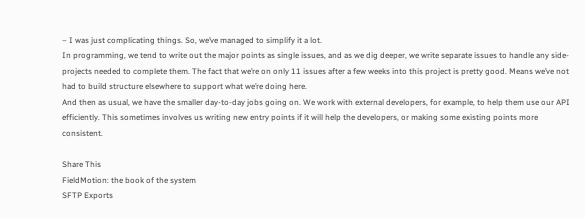– I was just complicating things. So, we’ve managed to simplify it a lot.
In programming, we tend to write out the major points as single issues, and as we dig deeper, we write separate issues to handle any side-projects needed to complete them. The fact that we’re on only 11 issues after a few weeks into this project is pretty good. Means we’ve not had to build structure elsewhere to support what we’re doing here.
And then as usual, we have the smaller day-to-day jobs going on. We work with external developers, for example, to help them use our API efficiently. This sometimes involves us writing new entry points if it will help the developers, or making some existing points more consistent.

Share This
FieldMotion: the book of the system
SFTP Exports